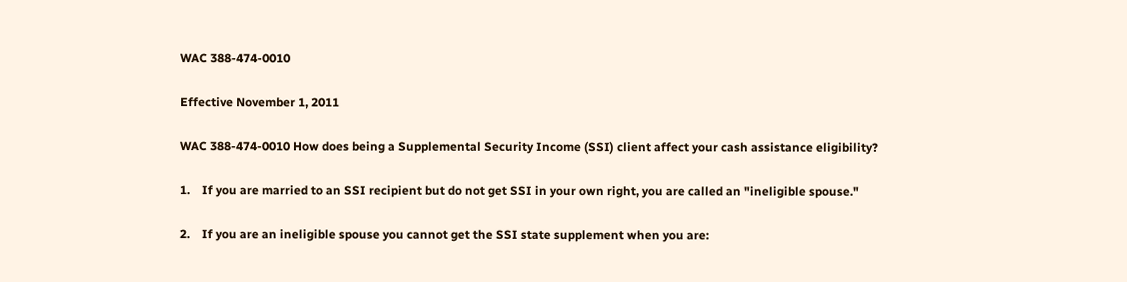WAC 388-474-0010

Effective November 1, 2011

WAC 388-474-0010 How does being a Supplemental Security Income (SSI) client affect your cash assistance eligibility?

1.    If you are married to an SSI recipient but do not get SSI in your own right, you are called an "ineligible spouse."

2.    If you are an ineligible spouse you cannot get the SSI state supplement when you are: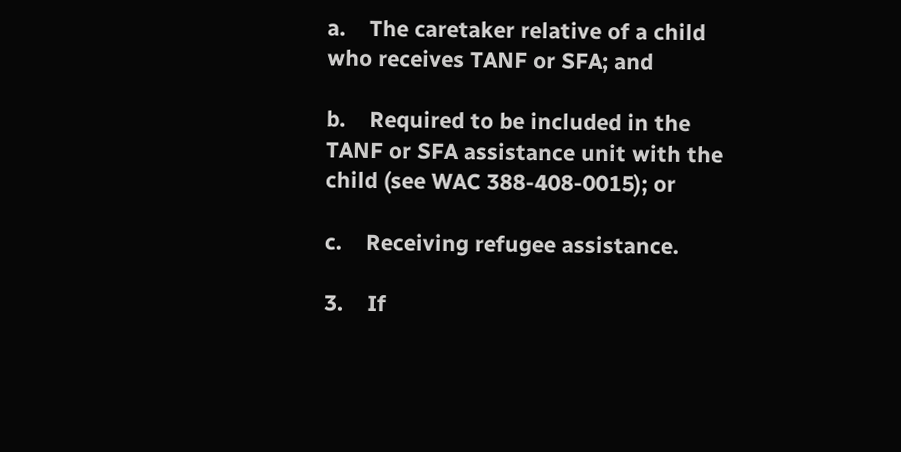a.    The caretaker relative of a child who receives TANF or SFA; and

b.    Required to be included in the TANF or SFA assistance unit with the child (see WAC 388-408-0015); or

c.    Receiving refugee assistance.

3.    If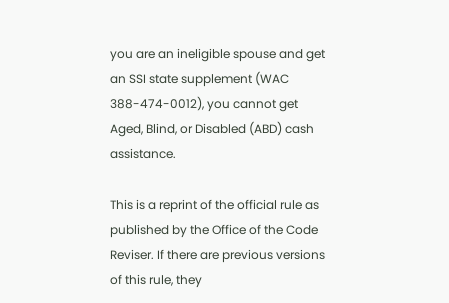you are an ineligible spouse and get an SSI state supplement (WAC 388-474-0012), you cannot get Aged, Blind, or Disabled (ABD) cash assistance.

This is a reprint of the official rule as published by the Office of the Code Reviser. If there are previous versions of this rule, they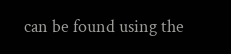can be found using the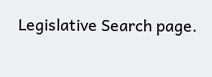Legislative Search page.